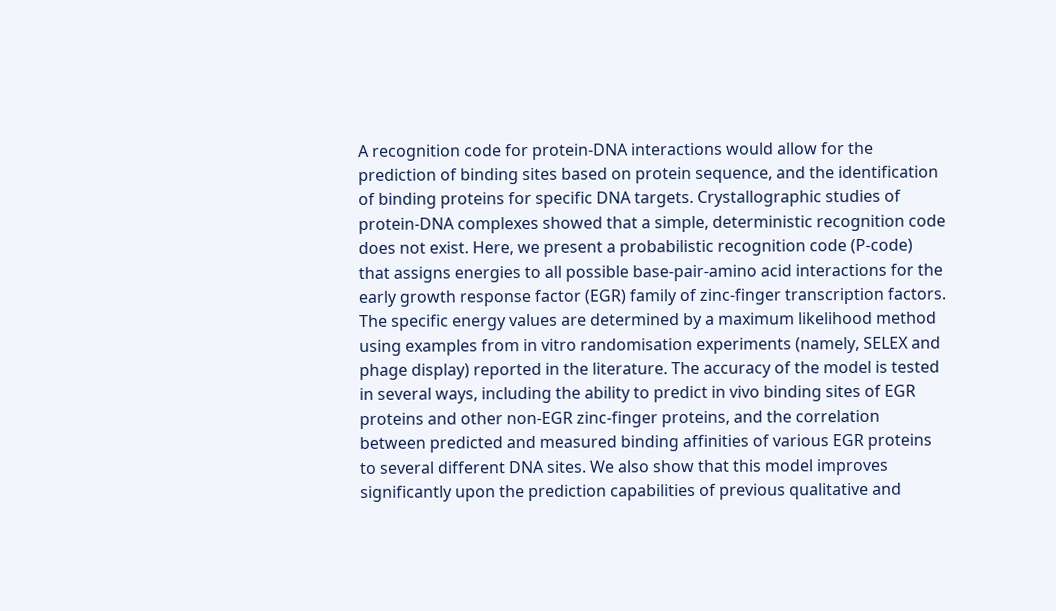A recognition code for protein-DNA interactions would allow for the prediction of binding sites based on protein sequence, and the identification of binding proteins for specific DNA targets. Crystallographic studies of protein-DNA complexes showed that a simple, deterministic recognition code does not exist. Here, we present a probabilistic recognition code (P-code) that assigns energies to all possible base-pair-amino acid interactions for the early growth response factor (EGR) family of zinc-finger transcription factors. The specific energy values are determined by a maximum likelihood method using examples from in vitro randomisation experiments (namely, SELEX and phage display) reported in the literature. The accuracy of the model is tested in several ways, including the ability to predict in vivo binding sites of EGR proteins and other non-EGR zinc-finger proteins, and the correlation between predicted and measured binding affinities of various EGR proteins to several different DNA sites. We also show that this model improves significantly upon the prediction capabilities of previous qualitative and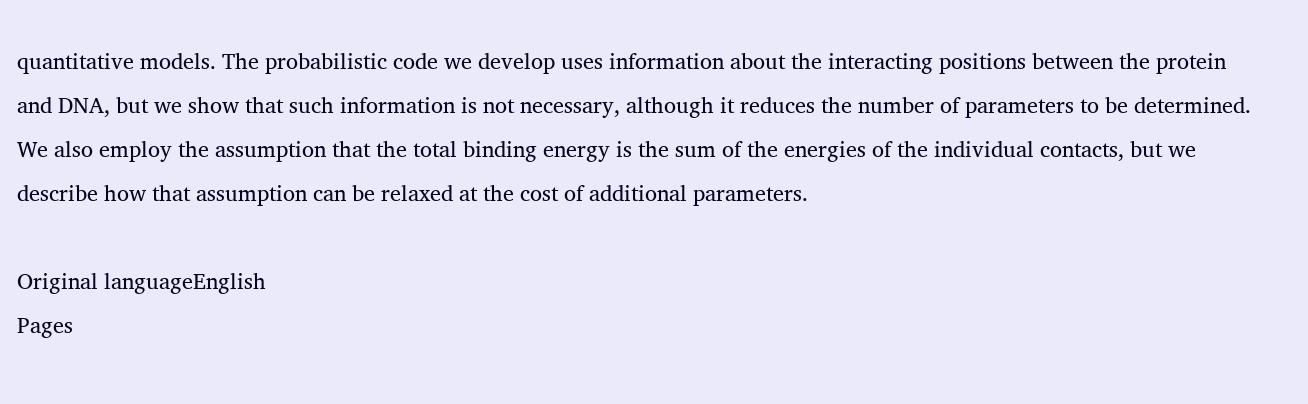quantitative models. The probabilistic code we develop uses information about the interacting positions between the protein and DNA, but we show that such information is not necessary, although it reduces the number of parameters to be determined. We also employ the assumption that the total binding energy is the sum of the energies of the individual contacts, but we describe how that assumption can be relaxed at the cost of additional parameters.

Original languageEnglish
Pages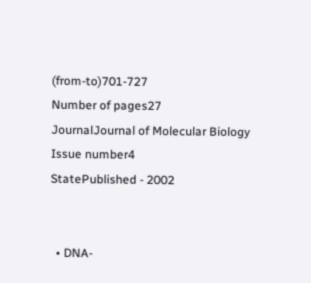(from-to)701-727
Number of pages27
JournalJournal of Molecular Biology
Issue number4
StatePublished - 2002


  • DNA-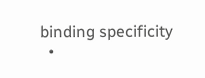binding specificity
  •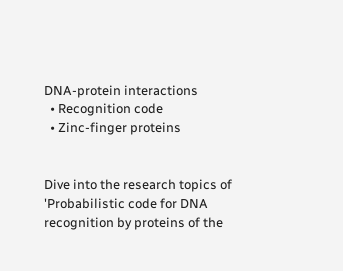DNA-protein interactions
  • Recognition code
  • Zinc-finger proteins


Dive into the research topics of 'Probabilistic code for DNA recognition by proteins of the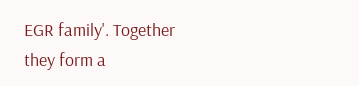EGR family'. Together they form a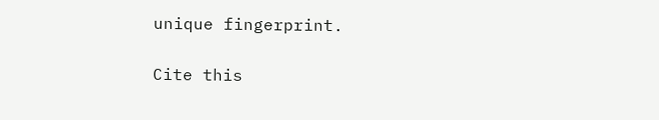unique fingerprint.

Cite this